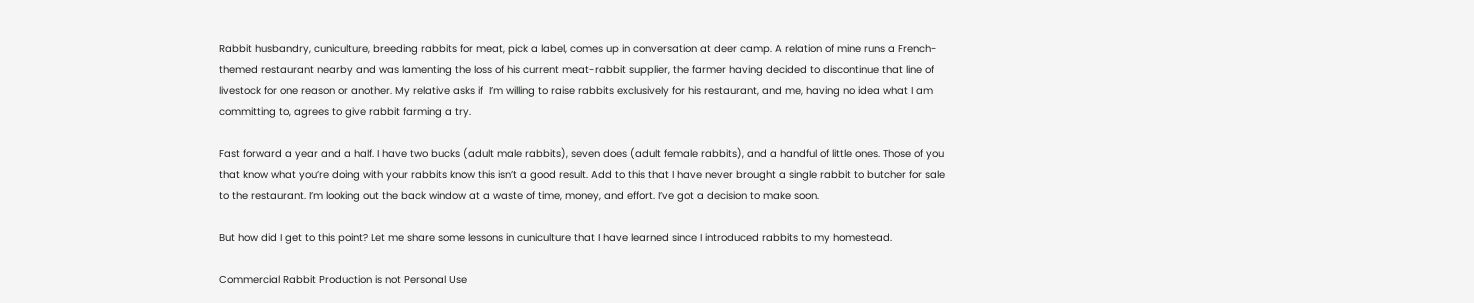Rabbit husbandry, cuniculture, breeding rabbits for meat, pick a label, comes up in conversation at deer camp. A relation of mine runs a French-themed restaurant nearby and was lamenting the loss of his current meat-rabbit supplier, the farmer having decided to discontinue that line of livestock for one reason or another. My relative asks if  I’m willing to raise rabbits exclusively for his restaurant, and me, having no idea what I am committing to, agrees to give rabbit farming a try.

Fast forward a year and a half. I have two bucks (adult male rabbits), seven does (adult female rabbits), and a handful of little ones. Those of you that know what you’re doing with your rabbits know this isn’t a good result. Add to this that I have never brought a single rabbit to butcher for sale to the restaurant. I’m looking out the back window at a waste of time, money, and effort. I’ve got a decision to make soon.

But how did I get to this point? Let me share some lessons in cuniculture that I have learned since I introduced rabbits to my homestead.

Commercial Rabbit Production is not Personal Use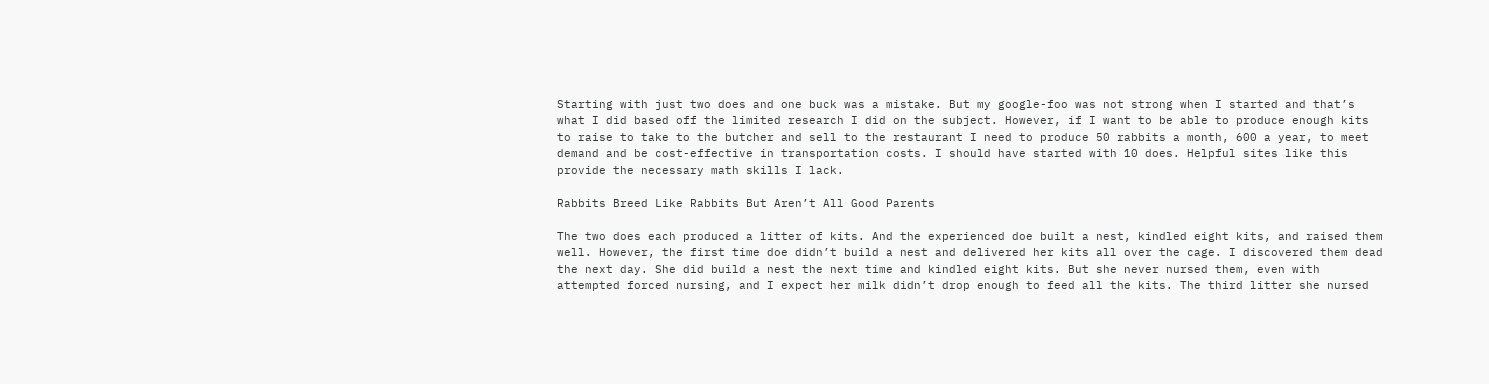Starting with just two does and one buck was a mistake. But my google-foo was not strong when I started and that’s what I did based off the limited research I did on the subject. However, if I want to be able to produce enough kits to raise to take to the butcher and sell to the restaurant I need to produce 50 rabbits a month, 600 a year, to meet demand and be cost-effective in transportation costs. I should have started with 10 does. Helpful sites like this provide the necessary math skills I lack.

Rabbits Breed Like Rabbits But Aren’t All Good Parents

The two does each produced a litter of kits. And the experienced doe built a nest, kindled eight kits, and raised them well. However, the first time doe didn’t build a nest and delivered her kits all over the cage. I discovered them dead the next day. She did build a nest the next time and kindled eight kits. But she never nursed them, even with attempted forced nursing, and I expect her milk didn’t drop enough to feed all the kits. The third litter she nursed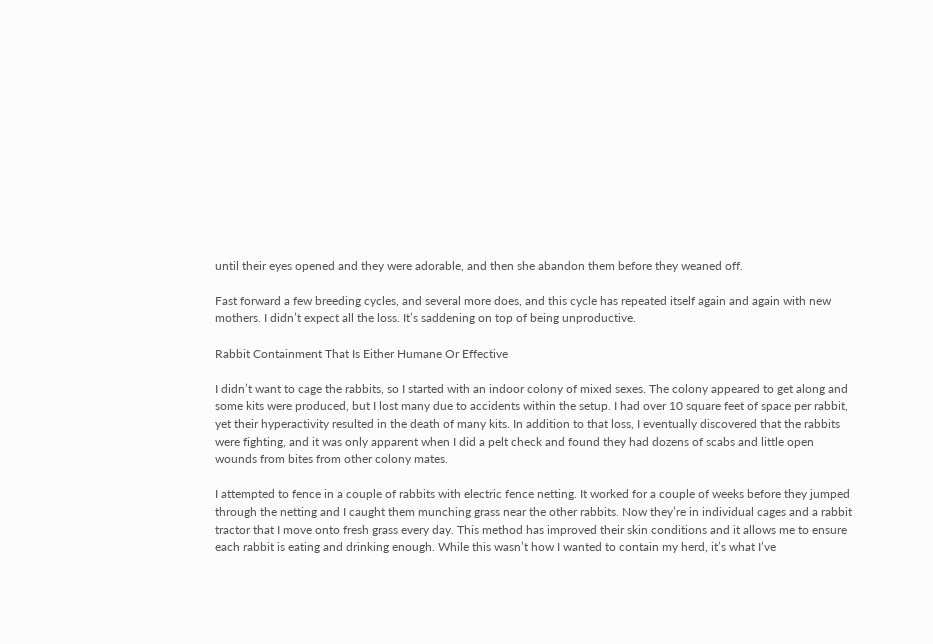until their eyes opened and they were adorable, and then she abandon them before they weaned off.

Fast forward a few breeding cycles, and several more does, and this cycle has repeated itself again and again with new mothers. I didn’t expect all the loss. It’s saddening on top of being unproductive.

Rabbit Containment That Is Either Humane Or Effective

I didn’t want to cage the rabbits, so I started with an indoor colony of mixed sexes. The colony appeared to get along and some kits were produced, but I lost many due to accidents within the setup. I had over 10 square feet of space per rabbit, yet their hyperactivity resulted in the death of many kits. In addition to that loss, I eventually discovered that the rabbits were fighting, and it was only apparent when I did a pelt check and found they had dozens of scabs and little open wounds from bites from other colony mates.

I attempted to fence in a couple of rabbits with electric fence netting. It worked for a couple of weeks before they jumped through the netting and I caught them munching grass near the other rabbits. Now they’re in individual cages and a rabbit tractor that I move onto fresh grass every day. This method has improved their skin conditions and it allows me to ensure each rabbit is eating and drinking enough. While this wasn’t how I wanted to contain my herd, it’s what I’ve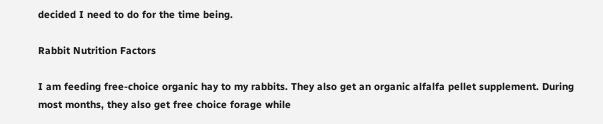decided I need to do for the time being.

Rabbit Nutrition Factors

I am feeding free-choice organic hay to my rabbits. They also get an organic alfalfa pellet supplement. During most months, they also get free choice forage while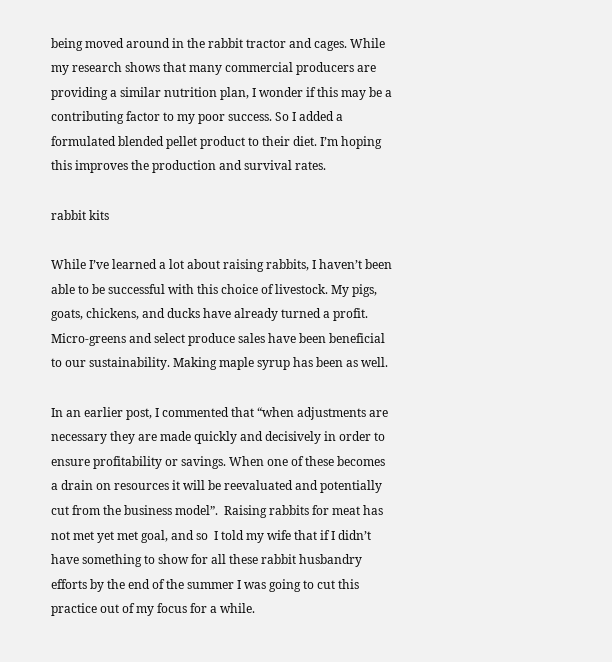being moved around in the rabbit tractor and cages. While my research shows that many commercial producers are providing a similar nutrition plan, I wonder if this may be a contributing factor to my poor success. So I added a formulated blended pellet product to their diet. I’m hoping this improves the production and survival rates.

rabbit kits

While I’ve learned a lot about raising rabbits, I haven’t been able to be successful with this choice of livestock. My pigs, goats, chickens, and ducks have already turned a profit. Micro-greens and select produce sales have been beneficial to our sustainability. Making maple syrup has been as well.

In an earlier post, I commented that “when adjustments are necessary they are made quickly and decisively in order to ensure profitability or savings. When one of these becomes a drain on resources it will be reevaluated and potentially cut from the business model”.  Raising rabbits for meat has not met yet met goal, and so  I told my wife that if I didn’t have something to show for all these rabbit husbandry efforts by the end of the summer I was going to cut this practice out of my focus for a while.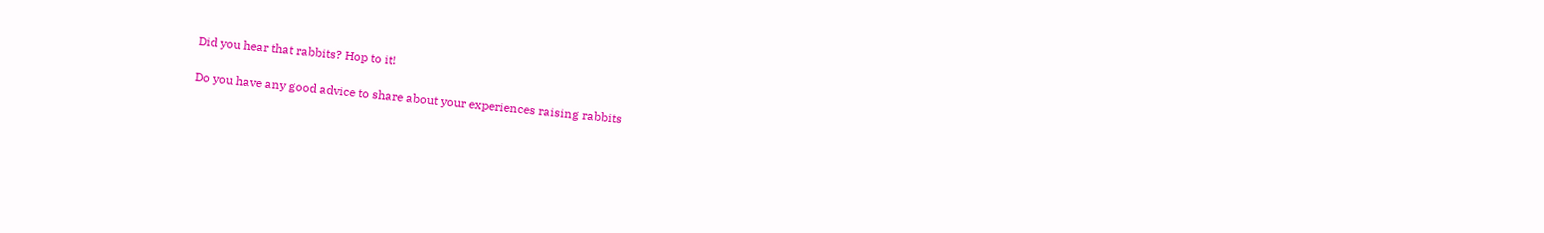Did you hear that rabbits? Hop to it!

Do you have any good advice to share about your experiences raising rabbits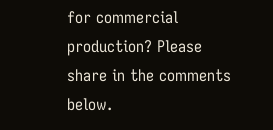for commercial production? Please share in the comments below.